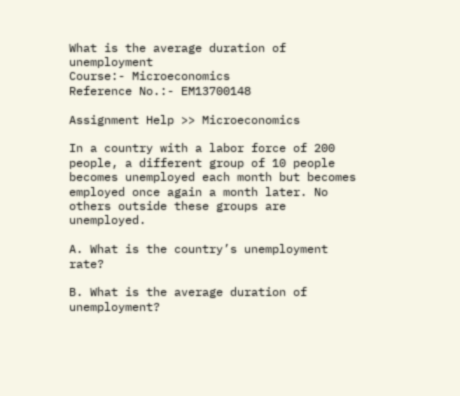What is the average duration of unemployment
Course:- Microeconomics
Reference No.:- EM13700148

Assignment Help >> Microeconomics

In a country with a labor force of 200 people, a different group of 10 people becomes unemployed each month but becomes employed once again a month later. No others outside these groups are unemployed.

A. What is the country’s unemployment rate?

B. What is the average duration of unemployment?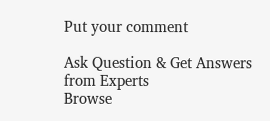Put your comment

Ask Question & Get Answers from Experts
Browse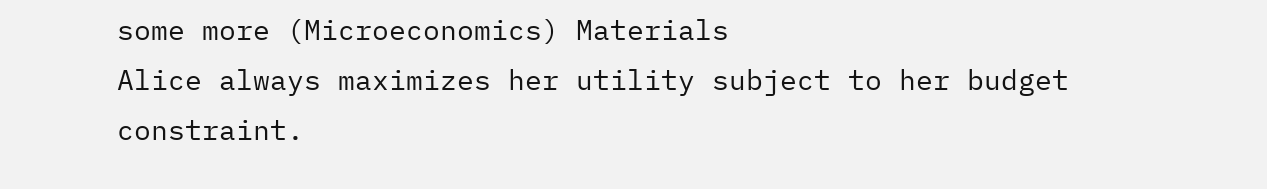some more (Microeconomics) Materials
Alice always maximizes her utility subject to her budget constraint.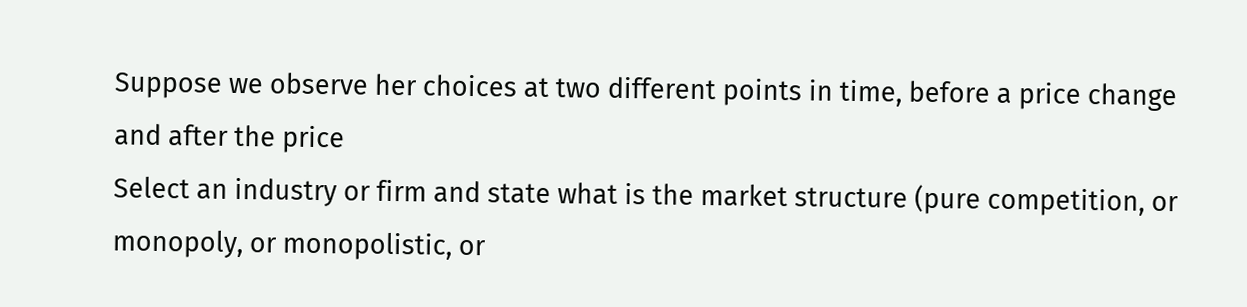Suppose we observe her choices at two different points in time, before a price change and after the price
Select an industry or firm and state what is the market structure (pure competition, or monopoly, or monopolistic, or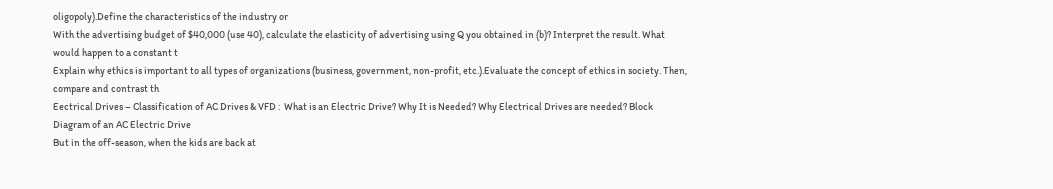oligopoly).Define the characteristics of the industry or
With the advertising budget of $40,000 (use 40), calculate the elasticity of advertising using Q you obtained in (b)? Interpret the result. What would happen to a constant t
Explain why ethics is important to all types of organizations (business, government, non-profit, etc.).Evaluate the concept of ethics in society. Then, compare and contrast th
Eectrical Drives – Classification of AC Drives & VFD :  What is an Electric Drive? Why It is Needed? Why Electrical Drives are needed? Block Diagram of an AC Electric Drive
But in the off-season, when the kids are back at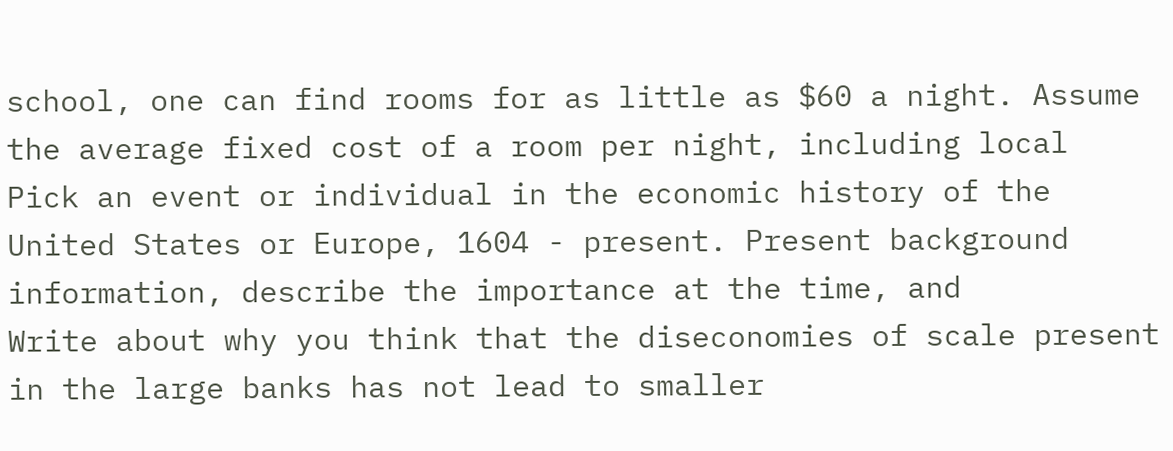school, one can find rooms for as little as $60 a night. Assume the average fixed cost of a room per night, including local
Pick an event or individual in the economic history of the United States or Europe, 1604 - present. Present background information, describe the importance at the time, and
Write about why you think that the diseconomies of scale present in the large banks has not lead to smaller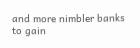and more nimbler banks to gain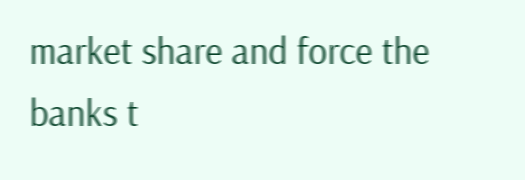market share and force the banks t